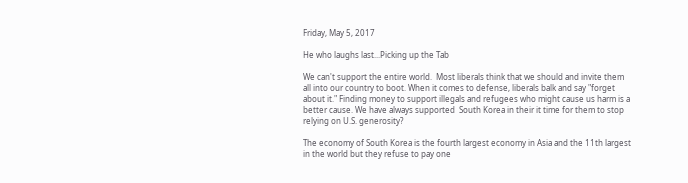Friday, May 5, 2017

He who laughs last...Picking up the Tab

We can't support the entire world.  Most liberals think that we should and invite them all into our country to boot. When it comes to defense, liberals balk and say "forget about it." Finding money to support illegals and refugees who might cause us harm is a better cause. We have always supported  South Korea in their it time for them to stop relying on U.S. generosity?

The economy of South Korea is the fourth largest economy in Asia and the 11th largest in the world but they refuse to pay one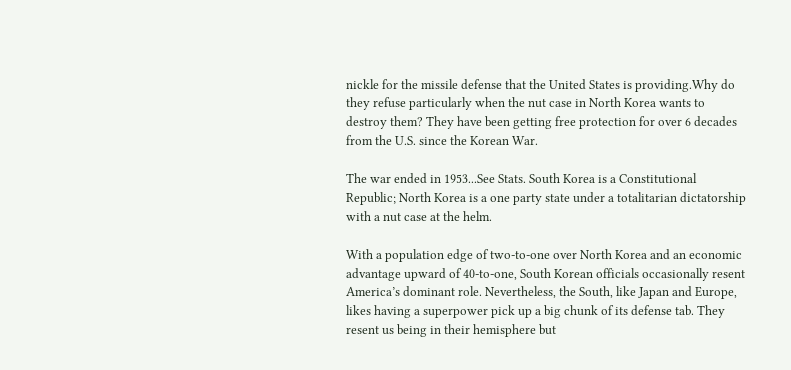nickle for the missile defense that the United States is providing.Why do they refuse particularly when the nut case in North Korea wants to destroy them? They have been getting free protection for over 6 decades from the U.S. since the Korean War.

The war ended in 1953...See Stats. South Korea is a Constitutional Republic; North Korea is a one party state under a totalitarian dictatorship with a nut case at the helm.

With a population edge of two-to-one over North Korea and an economic advantage upward of 40-to-one, South Korean officials occasionally resent America’s dominant role. Nevertheless, the South, like Japan and Europe, likes having a superpower pick up a big chunk of its defense tab. They resent us being in their hemisphere but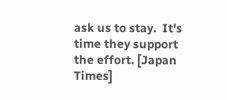ask us to stay.  It's time they support the effort. [Japan Times]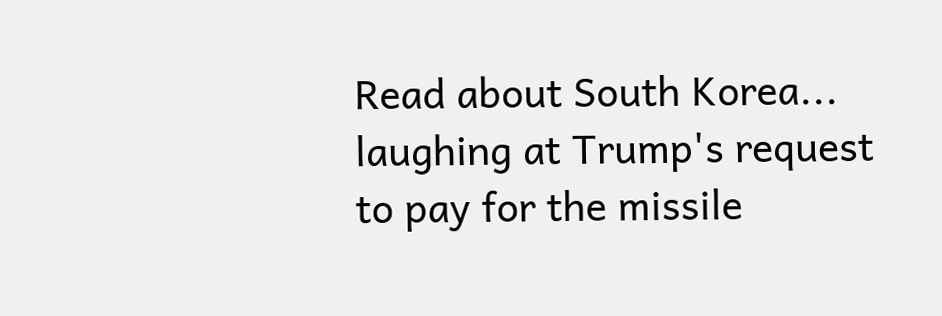Read about South Korea... laughing at Trump's request to pay for the missile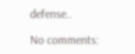defense..

No comments: